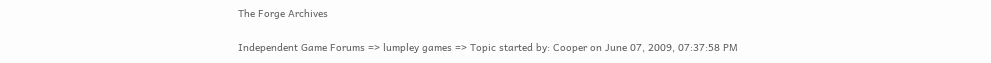The Forge Archives

Independent Game Forums => lumpley games => Topic started by: Cooper on June 07, 2009, 07:37:58 PM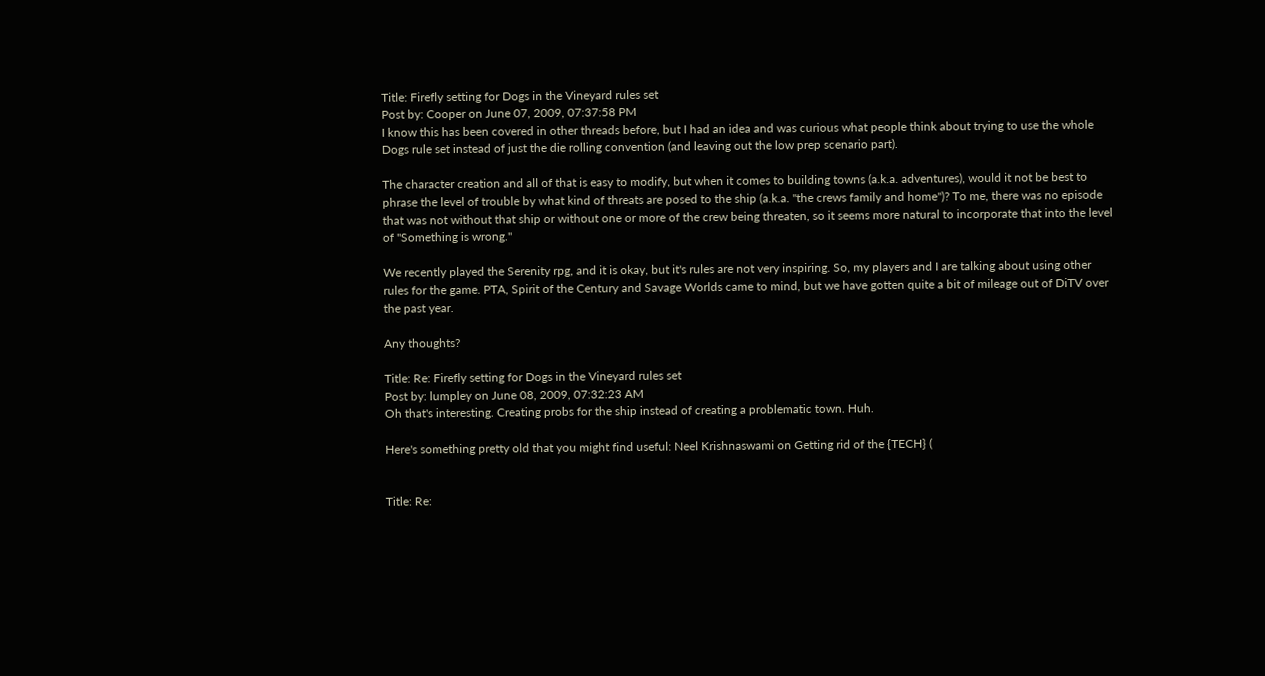Title: Firefly setting for Dogs in the Vineyard rules set
Post by: Cooper on June 07, 2009, 07:37:58 PM
I know this has been covered in other threads before, but I had an idea and was curious what people think about trying to use the whole Dogs rule set instead of just the die rolling convention (and leaving out the low prep scenario part).

The character creation and all of that is easy to modify, but when it comes to building towns (a.k.a. adventures), would it not be best to phrase the level of trouble by what kind of threats are posed to the ship (a.k.a. "the crews family and home")? To me, there was no episode that was not without that ship or without one or more of the crew being threaten, so it seems more natural to incorporate that into the level of "Something is wrong."

We recently played the Serenity rpg, and it is okay, but it's rules are not very inspiring. So, my players and I are talking about using other rules for the game. PTA, Spirit of the Century and Savage Worlds came to mind, but we have gotten quite a bit of mileage out of DiTV over the past year.

Any thoughts?

Title: Re: Firefly setting for Dogs in the Vineyard rules set
Post by: lumpley on June 08, 2009, 07:32:23 AM
Oh that's interesting. Creating probs for the ship instead of creating a problematic town. Huh.

Here's something pretty old that you might find useful: Neel Krishnaswami on Getting rid of the {TECH} (


Title: Re: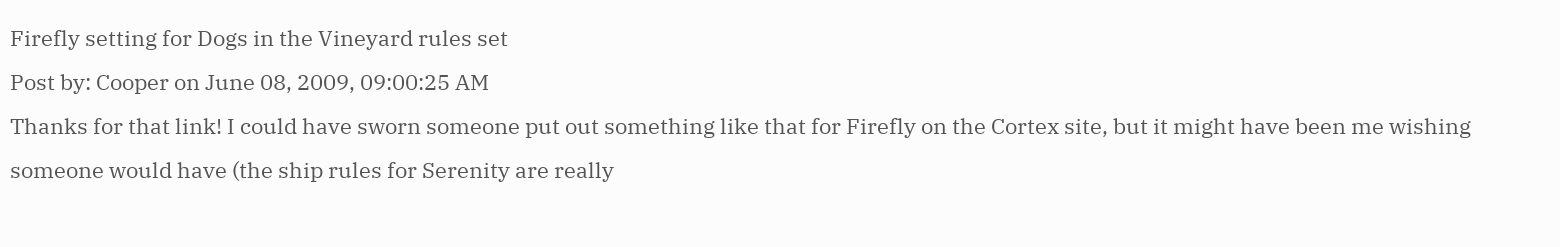Firefly setting for Dogs in the Vineyard rules set
Post by: Cooper on June 08, 2009, 09:00:25 AM
Thanks for that link! I could have sworn someone put out something like that for Firefly on the Cortex site, but it might have been me wishing someone would have (the ship rules for Serenity are really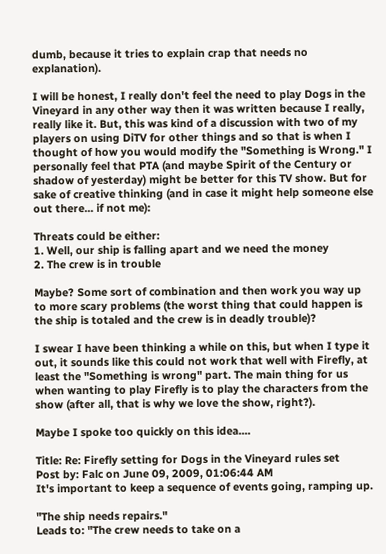dumb, because it tries to explain crap that needs no explanation).

I will be honest, I really don't feel the need to play Dogs in the Vineyard in any other way then it was written because I really, really like it. But, this was kind of a discussion with two of my players on using DiTV for other things and so that is when I thought of how you would modify the "Something is Wrong." I personally feel that PTA (and maybe Spirit of the Century or shadow of yesterday) might be better for this TV show. But for sake of creative thinking (and in case it might help someone else out there... if not me):

Threats could be either:
1. Well, our ship is falling apart and we need the money
2. The crew is in trouble

Maybe? Some sort of combination and then work you way up to more scary problems (the worst thing that could happen is the ship is totaled and the crew is in deadly trouble)?

I swear I have been thinking a while on this, but when I type it out, it sounds like this could not work that well with Firefly, at least the "Something is wrong" part. The main thing for us when wanting to play Firefly is to play the characters from the show (after all, that is why we love the show, right?).

Maybe I spoke too quickly on this idea....

Title: Re: Firefly setting for Dogs in the Vineyard rules set
Post by: Falc on June 09, 2009, 01:06:44 AM
It's important to keep a sequence of events going, ramping up.

"The ship needs repairs."
Leads to: "The crew needs to take on a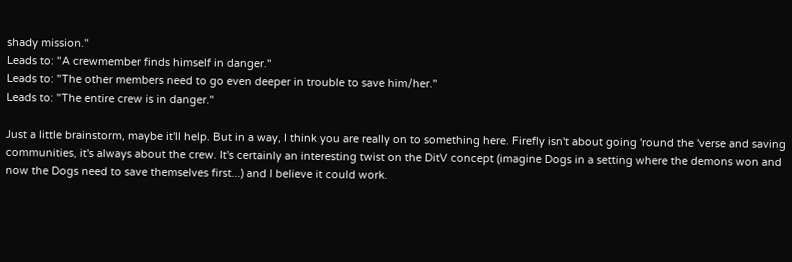shady mission."
Leads to: "A crewmember finds himself in danger."
Leads to: "The other members need to go even deeper in trouble to save him/her."
Leads to: "The entire crew is in danger."

Just a little brainstorm, maybe it'll help. But in a way, I think you are really on to something here. Firefly isn't about going 'round the 'verse and saving communities, it's always about the crew. It's certainly an interesting twist on the DitV concept (imagine Dogs in a setting where the demons won and now the Dogs need to save themselves first...) and I believe it could work.